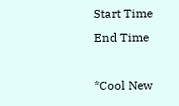Start Time
End Time

*Cool New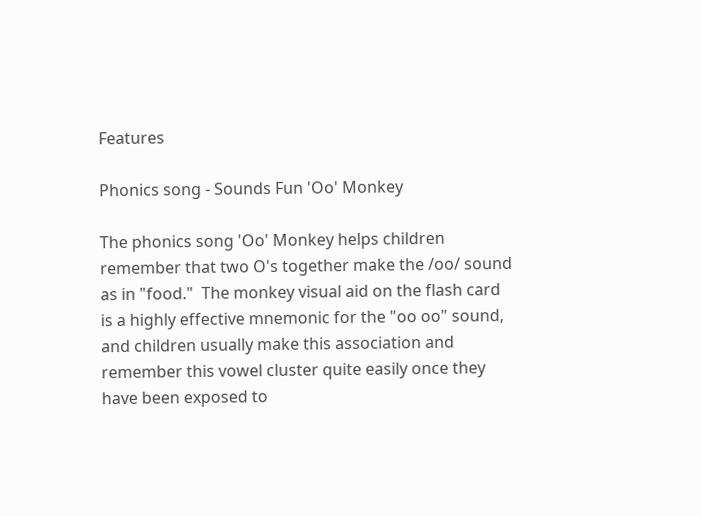Features

Phonics song - Sounds Fun 'Oo' Monkey

The phonics song 'Oo' Monkey helps children remember that two O's together make the /oo/ sound as in "food."  The monkey visual aid on the flash card is a highly effective mnemonic for the "oo oo" sound, and children usually make this association and remember this vowel cluster quite easily once they have been exposed to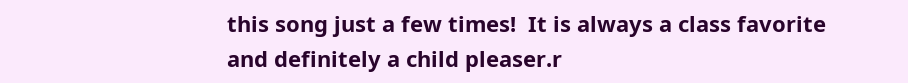this song just a few times!  It is always a class favorite and definitely a child pleaser.r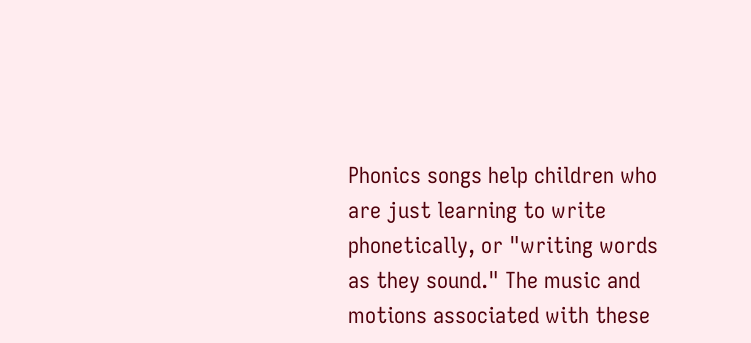Phonics songs help children who are just learning to write phonetically, or "writing words as they sound." The music and motions associated with these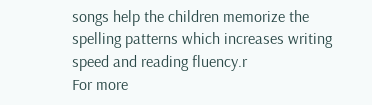songs help the children memorize the spelling patterns which increases writing speed and reading fluency.r
For more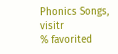Phonics Songs, visitr
% favorited